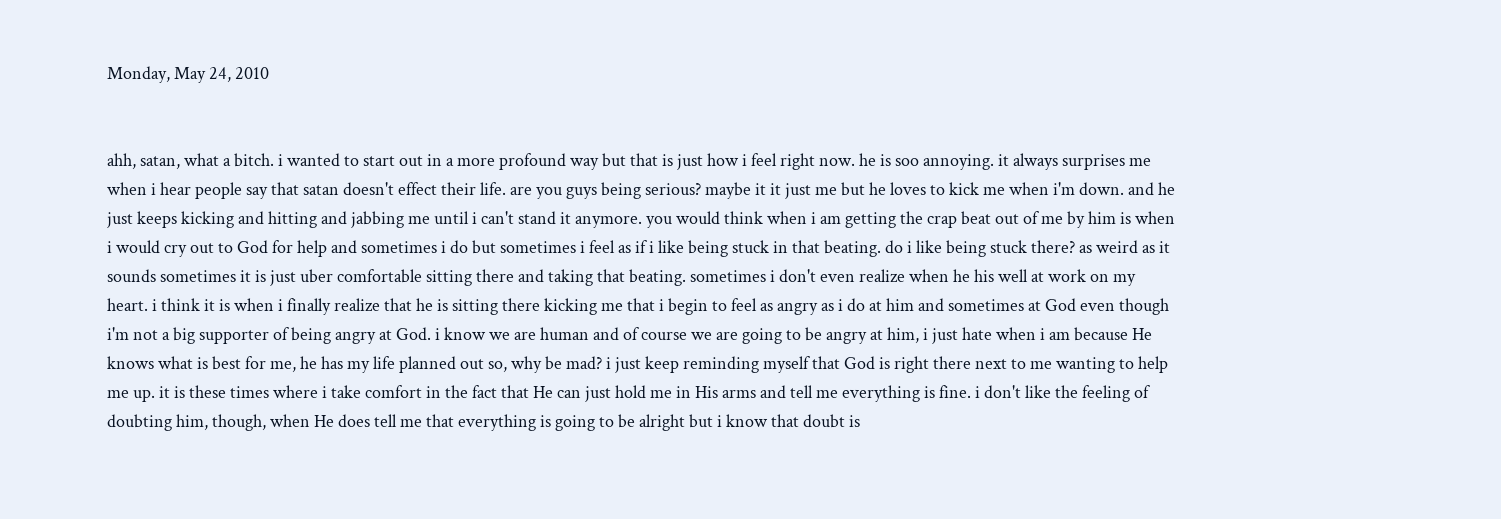Monday, May 24, 2010


ahh, satan, what a bitch. i wanted to start out in a more profound way but that is just how i feel right now. he is soo annoying. it always surprises me when i hear people say that satan doesn't effect their life. are you guys being serious? maybe it it just me but he loves to kick me when i'm down. and he just keeps kicking and hitting and jabbing me until i can't stand it anymore. you would think when i am getting the crap beat out of me by him is when i would cry out to God for help and sometimes i do but sometimes i feel as if i like being stuck in that beating. do i like being stuck there? as weird as it sounds sometimes it is just uber comfortable sitting there and taking that beating. sometimes i don't even realize when he his well at work on my heart. i think it is when i finally realize that he is sitting there kicking me that i begin to feel as angry as i do at him and sometimes at God even though i'm not a big supporter of being angry at God. i know we are human and of course we are going to be angry at him, i just hate when i am because He knows what is best for me, he has my life planned out so, why be mad? i just keep reminding myself that God is right there next to me wanting to help me up. it is these times where i take comfort in the fact that He can just hold me in His arms and tell me everything is fine. i don't like the feeling of doubting him, though, when He does tell me that everything is going to be alright but i know that doubt is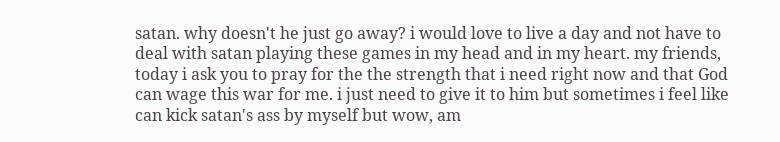satan. why doesn't he just go away? i would love to live a day and not have to deal with satan playing these games in my head and in my heart. my friends, today i ask you to pray for the the strength that i need right now and that God can wage this war for me. i just need to give it to him but sometimes i feel like can kick satan's ass by myself but wow, am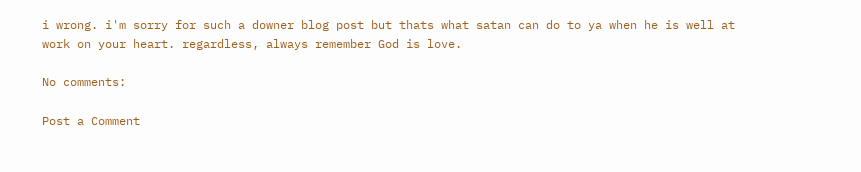i wrong. i'm sorry for such a downer blog post but thats what satan can do to ya when he is well at work on your heart. regardless, always remember God is love.

No comments:

Post a Comment